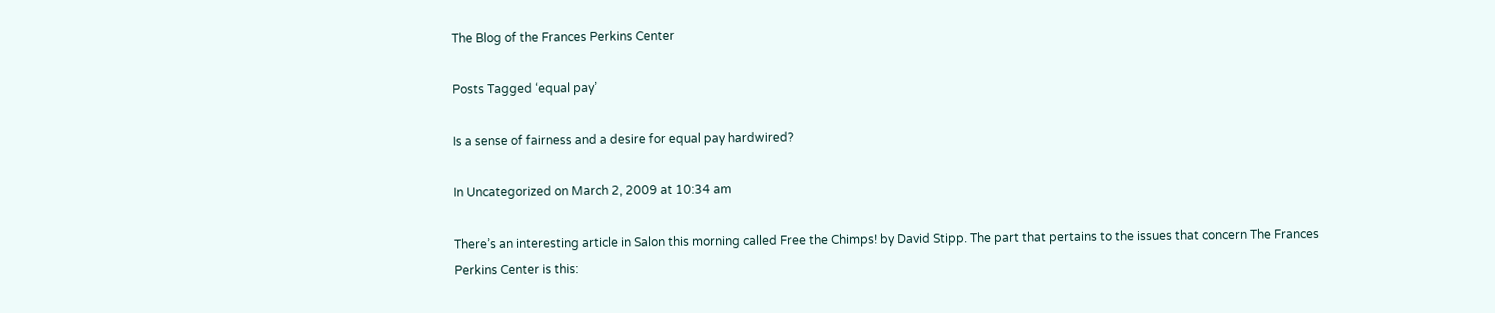The Blog of the Frances Perkins Center

Posts Tagged ‘equal pay’

Is a sense of fairness and a desire for equal pay hardwired?

In Uncategorized on March 2, 2009 at 10:34 am

There’s an interesting article in Salon this morning called Free the Chimps! by David Stipp. The part that pertains to the issues that concern The Frances Perkins Center is this: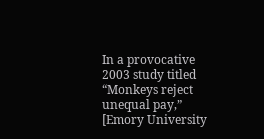In a provocative 2003 study titled “Monkeys reject unequal pay,” [Emory University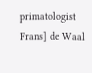primatologist Frans] de Waal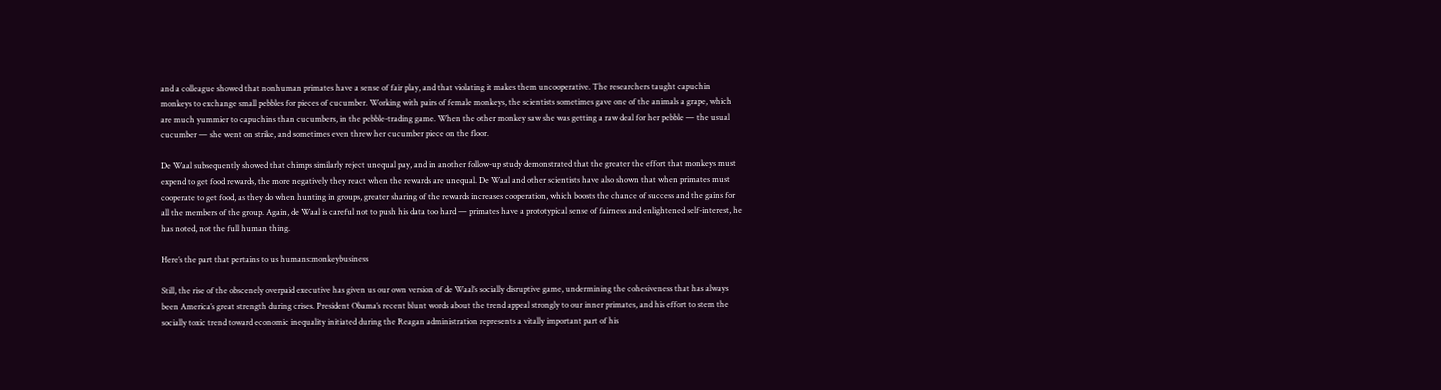and a colleague showed that nonhuman primates have a sense of fair play, and that violating it makes them uncooperative. The researchers taught capuchin monkeys to exchange small pebbles for pieces of cucumber. Working with pairs of female monkeys, the scientists sometimes gave one of the animals a grape, which are much yummier to capuchins than cucumbers, in the pebble-trading game. When the other monkey saw she was getting a raw deal for her pebble — the usual cucumber — she went on strike, and sometimes even threw her cucumber piece on the floor.

De Waal subsequently showed that chimps similarly reject unequal pay, and in another follow-up study demonstrated that the greater the effort that monkeys must expend to get food rewards, the more negatively they react when the rewards are unequal. De Waal and other scientists have also shown that when primates must cooperate to get food, as they do when hunting in groups, greater sharing of the rewards increases cooperation, which boosts the chance of success and the gains for all the members of the group. Again, de Waal is careful not to push his data too hard — primates have a prototypical sense of fairness and enlightened self-interest, he has noted, not the full human thing.

Here’s the part that pertains to us humans:monkeybusiness

Still, the rise of the obscenely overpaid executive has given us our own version of de Waal’s socially disruptive game, undermining the cohesiveness that has always been America’s great strength during crises. President Obama’s recent blunt words about the trend appeal strongly to our inner primates, and his effort to stem the socially toxic trend toward economic inequality initiated during the Reagan administration represents a vitally important part of his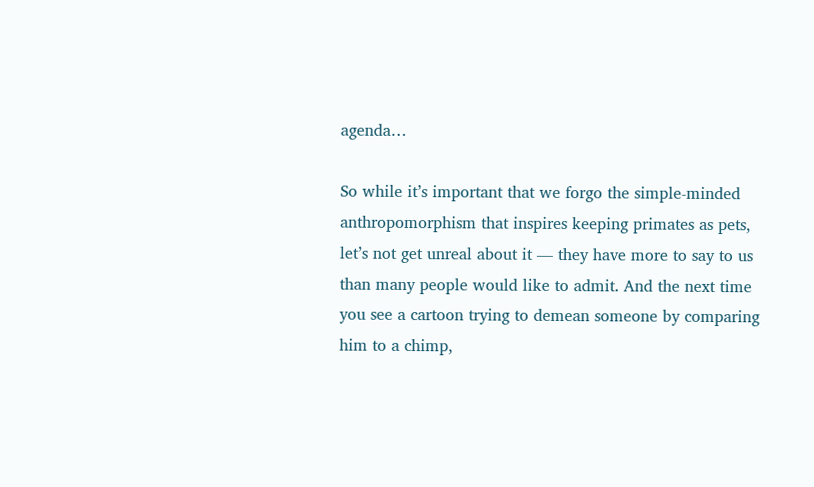agenda…

So while it’s important that we forgo the simple-minded anthropomorphism that inspires keeping primates as pets, let’s not get unreal about it — they have more to say to us than many people would like to admit. And the next time you see a cartoon trying to demean someone by comparing him to a chimp,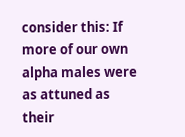consider this: If more of our own alpha males were as attuned as their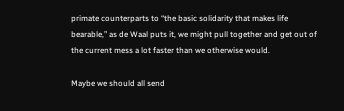primate counterparts to “the basic solidarity that makes life bearable,” as de Waal puts it, we might pull together and get out of the current mess a lot faster than we otherwise would.

Maybe we should all send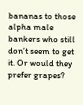bananas to those alpha male bankers who still don’t seem to get it. Or would they prefer grapes?